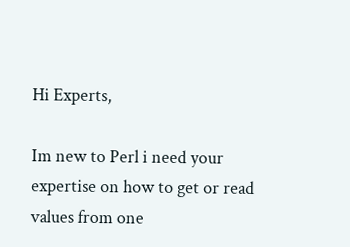Hi Experts,

Im new to Perl i need your expertise on how to get or read values from one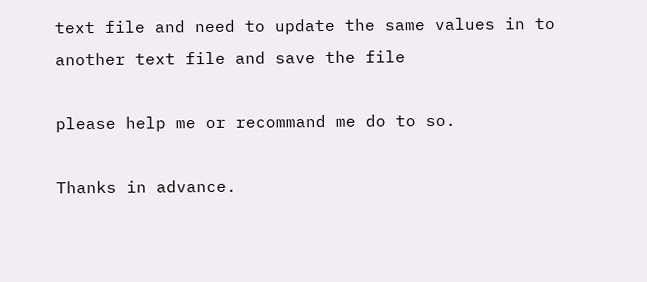text file and need to update the same values in to another text file and save the file

please help me or recommand me do to so.

Thanks in advance.